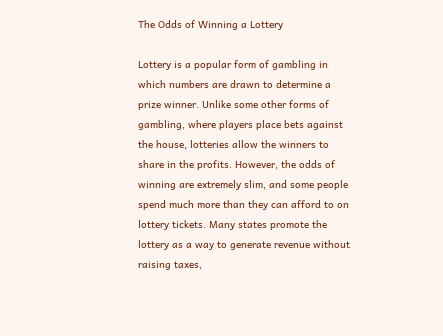The Odds of Winning a Lottery

Lottery is a popular form of gambling in which numbers are drawn to determine a prize winner. Unlike some other forms of gambling, where players place bets against the house, lotteries allow the winners to share in the profits. However, the odds of winning are extremely slim, and some people spend much more than they can afford to on lottery tickets. Many states promote the lottery as a way to generate revenue without raising taxes,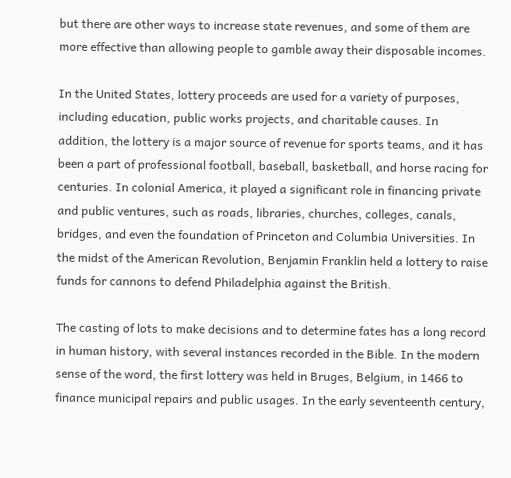but there are other ways to increase state revenues, and some of them are more effective than allowing people to gamble away their disposable incomes.

In the United States, lottery proceeds are used for a variety of purposes, including education, public works projects, and charitable causes. In addition, the lottery is a major source of revenue for sports teams, and it has been a part of professional football, baseball, basketball, and horse racing for centuries. In colonial America, it played a significant role in financing private and public ventures, such as roads, libraries, churches, colleges, canals, bridges, and even the foundation of Princeton and Columbia Universities. In the midst of the American Revolution, Benjamin Franklin held a lottery to raise funds for cannons to defend Philadelphia against the British.

The casting of lots to make decisions and to determine fates has a long record in human history, with several instances recorded in the Bible. In the modern sense of the word, the first lottery was held in Bruges, Belgium, in 1466 to finance municipal repairs and public usages. In the early seventeenth century,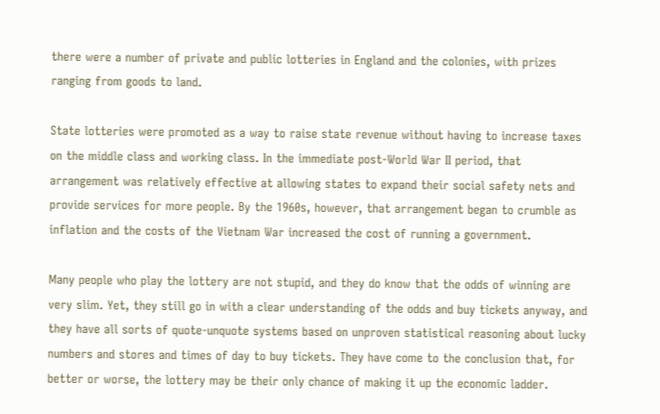there were a number of private and public lotteries in England and the colonies, with prizes ranging from goods to land.

State lotteries were promoted as a way to raise state revenue without having to increase taxes on the middle class and working class. In the immediate post-World War II period, that arrangement was relatively effective at allowing states to expand their social safety nets and provide services for more people. By the 1960s, however, that arrangement began to crumble as inflation and the costs of the Vietnam War increased the cost of running a government.

Many people who play the lottery are not stupid, and they do know that the odds of winning are very slim. Yet, they still go in with a clear understanding of the odds and buy tickets anyway, and they have all sorts of quote-unquote systems based on unproven statistical reasoning about lucky numbers and stores and times of day to buy tickets. They have come to the conclusion that, for better or worse, the lottery may be their only chance of making it up the economic ladder.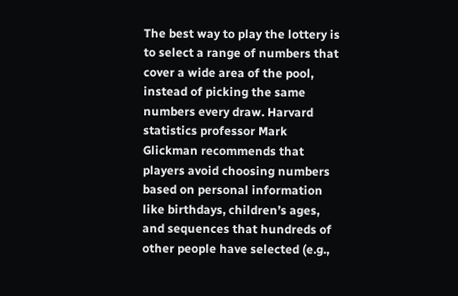The best way to play the lottery is to select a range of numbers that cover a wide area of the pool, instead of picking the same numbers every draw. Harvard statistics professor Mark Glickman recommends that players avoid choosing numbers based on personal information like birthdays, children’s ages, and sequences that hundreds of other people have selected (e.g.,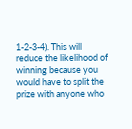1-2-3-4). This will reduce the likelihood of winning because you would have to split the prize with anyone who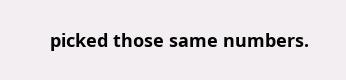picked those same numbers.